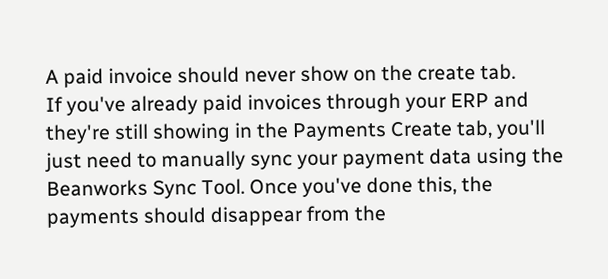A paid invoice should never show on the create tab.
If you've already paid invoices through your ERP and they're still showing in the Payments Create tab, you'll just need to manually sync your payment data using the Beanworks Sync Tool. Once you've done this, the payments should disappear from the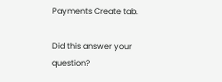Payments Create tab.

Did this answer your question?